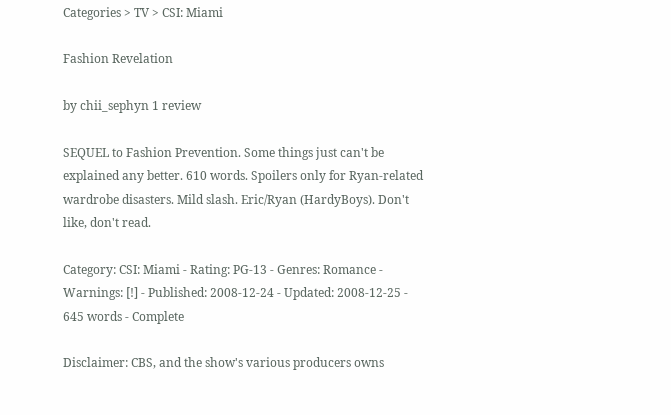Categories > TV > CSI: Miami

Fashion Revelation

by chii_sephyn 1 review

SEQUEL to Fashion Prevention. Some things just can't be explained any better. 610 words. Spoilers only for Ryan-related wardrobe disasters. Mild slash. Eric/Ryan (HardyBoys). Don't like, don't read.

Category: CSI: Miami - Rating: PG-13 - Genres: Romance - Warnings: [!] - Published: 2008-12-24 - Updated: 2008-12-25 - 645 words - Complete

Disclaimer: CBS, and the show's various producers owns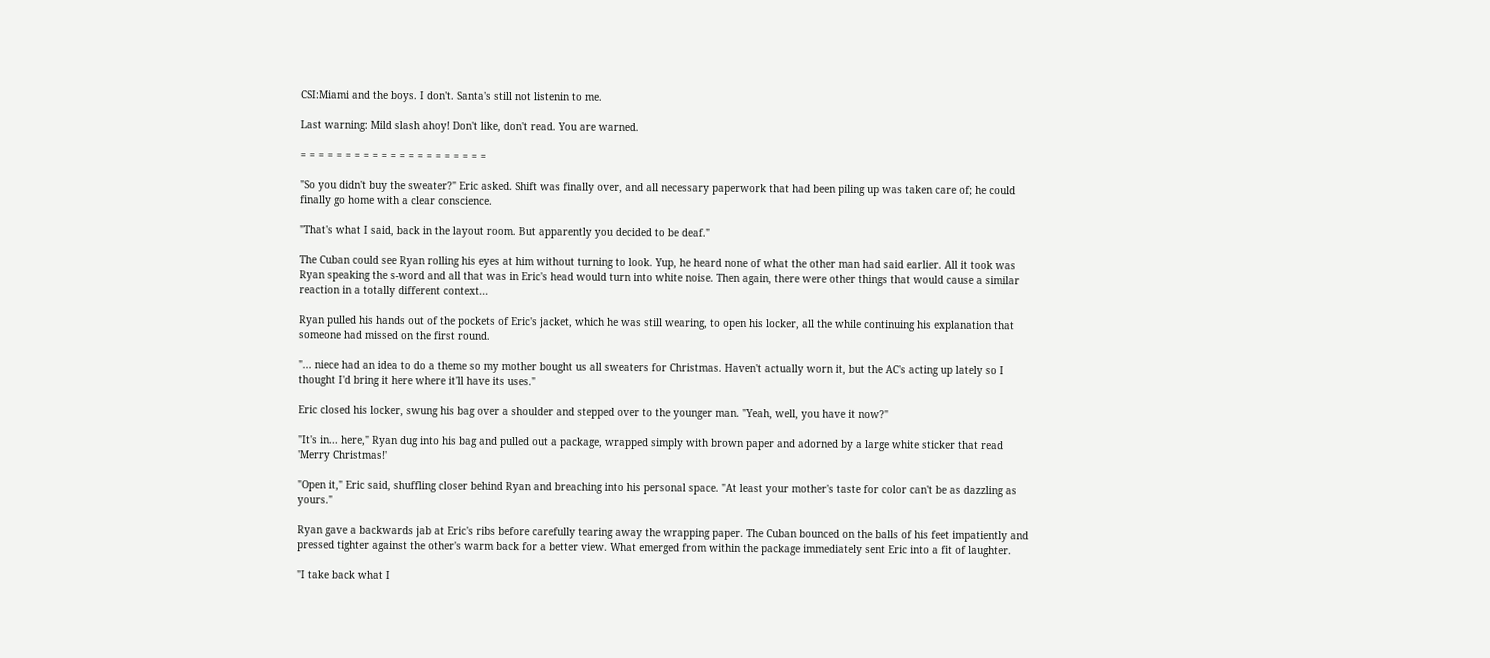CSI:Miami and the boys. I don't. Santa's still not listenin to me.

Last warning: Mild slash ahoy! Don't like, don't read. You are warned.

= = = = = = = = = = = = = = = = = = = = =

"So you didn't buy the sweater?" Eric asked. Shift was finally over, and all necessary paperwork that had been piling up was taken care of; he could finally go home with a clear conscience.

"That's what I said, back in the layout room. But apparently you decided to be deaf."

The Cuban could see Ryan rolling his eyes at him without turning to look. Yup, he heard none of what the other man had said earlier. All it took was Ryan speaking the s-word and all that was in Eric's head would turn into white noise. Then again, there were other things that would cause a similar reaction in a totally different context...

Ryan pulled his hands out of the pockets of Eric's jacket, which he was still wearing, to open his locker, all the while continuing his explanation that someone had missed on the first round.

"... niece had an idea to do a theme so my mother bought us all sweaters for Christmas. Haven't actually worn it, but the AC's acting up lately so I thought I'd bring it here where it'll have its uses."

Eric closed his locker, swung his bag over a shoulder and stepped over to the younger man. "Yeah, well, you have it now?"

"It's in... here," Ryan dug into his bag and pulled out a package, wrapped simply with brown paper and adorned by a large white sticker that read 'Merry Christmas!'

"Open it," Eric said, shuffling closer behind Ryan and breaching into his personal space. "At least your mother's taste for color can't be as dazzling as yours."

Ryan gave a backwards jab at Eric's ribs before carefully tearing away the wrapping paper. The Cuban bounced on the balls of his feet impatiently and pressed tighter against the other's warm back for a better view. What emerged from within the package immediately sent Eric into a fit of laughter.

"I take back what I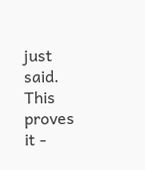just said. This proves it -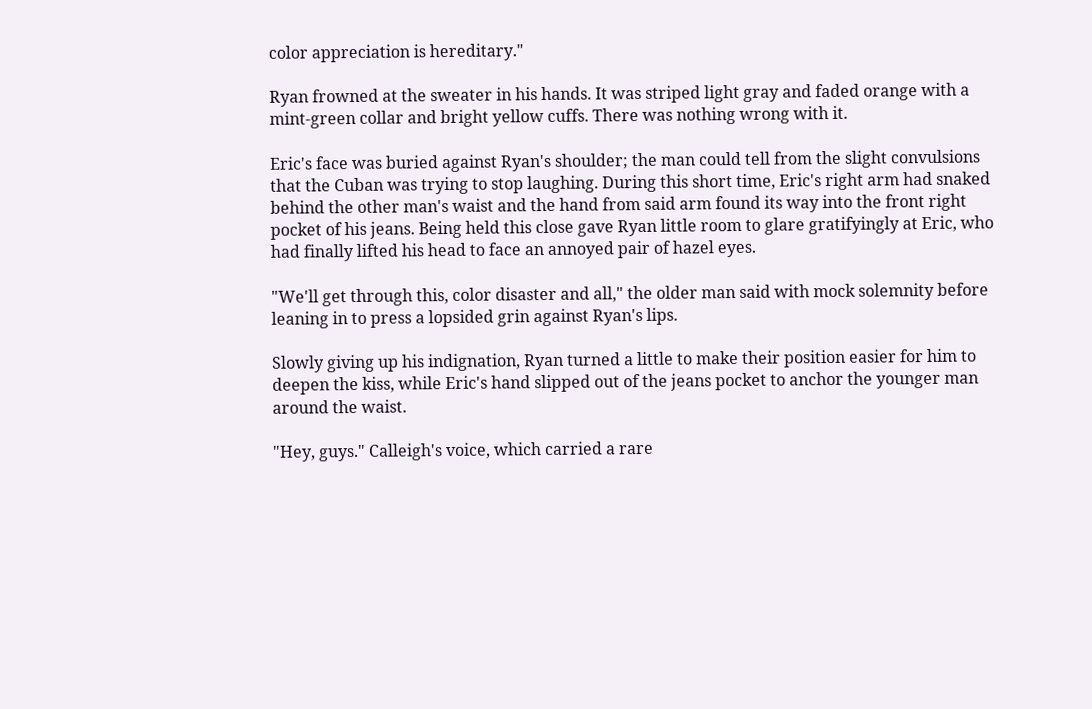color appreciation is hereditary."

Ryan frowned at the sweater in his hands. It was striped light gray and faded orange with a mint-green collar and bright yellow cuffs. There was nothing wrong with it.

Eric's face was buried against Ryan's shoulder; the man could tell from the slight convulsions that the Cuban was trying to stop laughing. During this short time, Eric's right arm had snaked behind the other man's waist and the hand from said arm found its way into the front right pocket of his jeans. Being held this close gave Ryan little room to glare gratifyingly at Eric, who had finally lifted his head to face an annoyed pair of hazel eyes.

"We'll get through this, color disaster and all," the older man said with mock solemnity before leaning in to press a lopsided grin against Ryan's lips.

Slowly giving up his indignation, Ryan turned a little to make their position easier for him to deepen the kiss, while Eric's hand slipped out of the jeans pocket to anchor the younger man around the waist.

"Hey, guys." Calleigh's voice, which carried a rare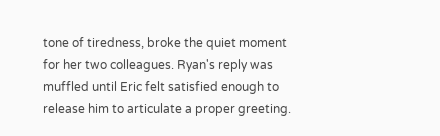tone of tiredness, broke the quiet moment for her two colleagues. Ryan's reply was muffled until Eric felt satisfied enough to release him to articulate a proper greeting.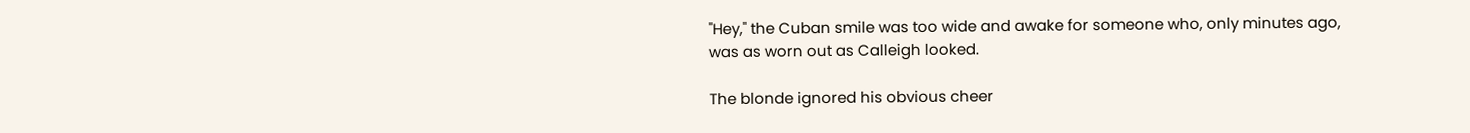"Hey," the Cuban smile was too wide and awake for someone who, only minutes ago, was as worn out as Calleigh looked.

The blonde ignored his obvious cheer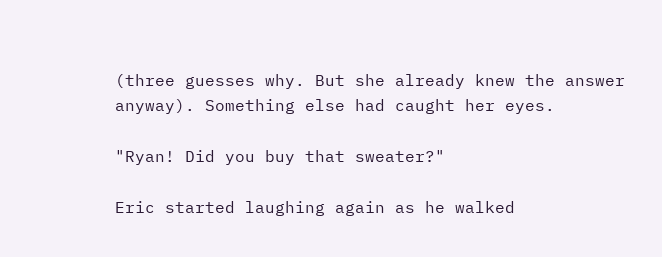(three guesses why. But she already knew the answer anyway). Something else had caught her eyes.

"Ryan! Did you buy that sweater?"

Eric started laughing again as he walked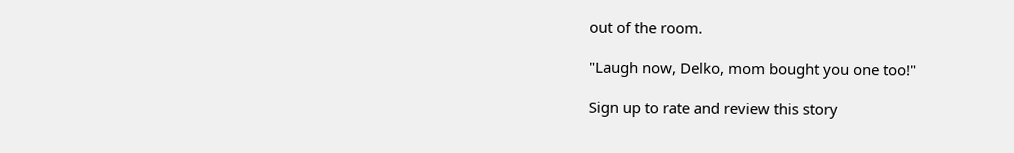out of the room.

"Laugh now, Delko, mom bought you one too!"

Sign up to rate and review this story